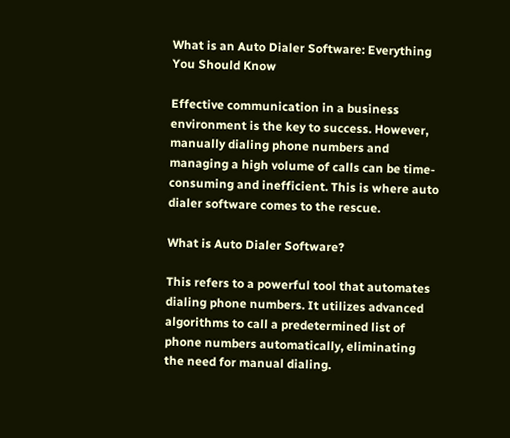What is an Auto Dialer Software: Everything You Should Know

Effective communication in a business environment is the key to success. However, manually dialing phone numbers and managing a high volume of calls can be time-consuming and inefficient. This is where auto dialer software comes to the rescue.

What is Auto Dialer Software?

This refers to a powerful tool that automates dialing phone numbers. It utilizes advanced algorithms to call a predetermined list of phone numbers automatically, eliminating the need for manual dialing.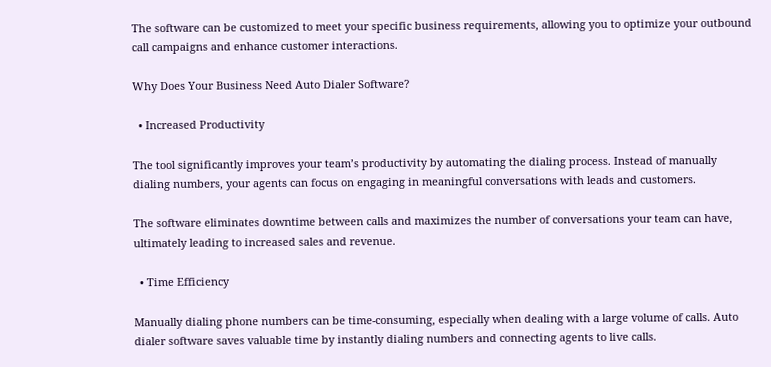The software can be customized to meet your specific business requirements, allowing you to optimize your outbound call campaigns and enhance customer interactions.

Why Does Your Business Need Auto Dialer Software?

  • Increased Productivity

The tool significantly improves your team’s productivity by automating the dialing process. Instead of manually dialing numbers, your agents can focus on engaging in meaningful conversations with leads and customers.

The software eliminates downtime between calls and maximizes the number of conversations your team can have, ultimately leading to increased sales and revenue.

  • Time Efficiency

Manually dialing phone numbers can be time-consuming, especially when dealing with a large volume of calls. Auto dialer software saves valuable time by instantly dialing numbers and connecting agents to live calls.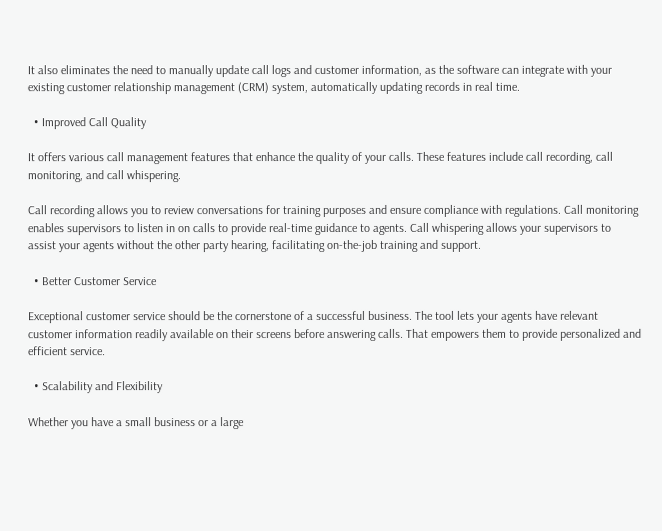It also eliminates the need to manually update call logs and customer information, as the software can integrate with your existing customer relationship management (CRM) system, automatically updating records in real time.

  • Improved Call Quality

It offers various call management features that enhance the quality of your calls. These features include call recording, call monitoring, and call whispering.

Call recording allows you to review conversations for training purposes and ensure compliance with regulations. Call monitoring enables supervisors to listen in on calls to provide real-time guidance to agents. Call whispering allows your supervisors to assist your agents without the other party hearing, facilitating on-the-job training and support.

  • Better Customer Service

Exceptional customer service should be the cornerstone of a successful business. The tool lets your agents have relevant customer information readily available on their screens before answering calls. That empowers them to provide personalized and efficient service.

  • Scalability and Flexibility

Whether you have a small business or a large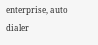enterprise, auto dialer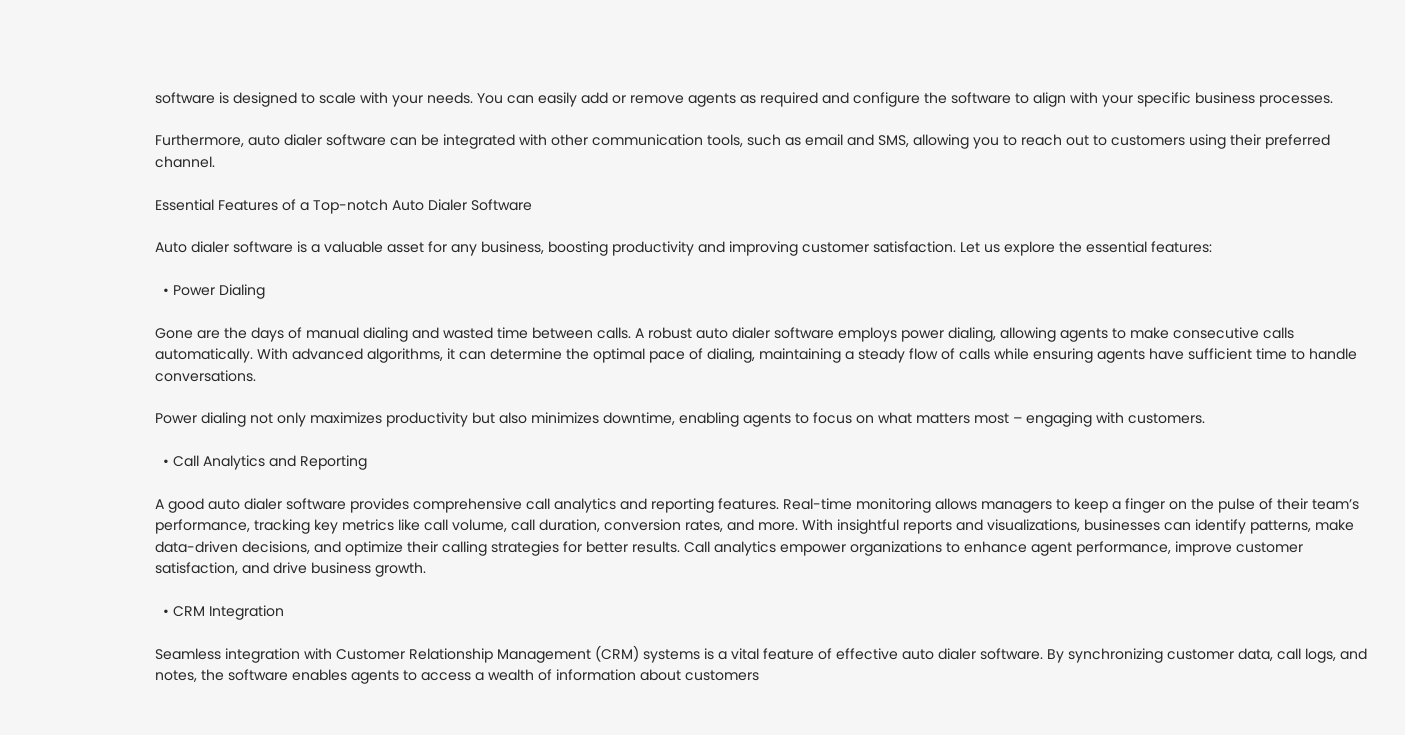software is designed to scale with your needs. You can easily add or remove agents as required and configure the software to align with your specific business processes.

Furthermore, auto dialer software can be integrated with other communication tools, such as email and SMS, allowing you to reach out to customers using their preferred channel.

Essential Features of a Top-notch Auto Dialer Software

Auto dialer software is a valuable asset for any business, boosting productivity and improving customer satisfaction. Let us explore the essential features:

  • Power Dialing

Gone are the days of manual dialing and wasted time between calls. A robust auto dialer software employs power dialing, allowing agents to make consecutive calls automatically. With advanced algorithms, it can determine the optimal pace of dialing, maintaining a steady flow of calls while ensuring agents have sufficient time to handle conversations.

Power dialing not only maximizes productivity but also minimizes downtime, enabling agents to focus on what matters most – engaging with customers.

  • Call Analytics and Reporting

A good auto dialer software provides comprehensive call analytics and reporting features. Real-time monitoring allows managers to keep a finger on the pulse of their team’s performance, tracking key metrics like call volume, call duration, conversion rates, and more. With insightful reports and visualizations, businesses can identify patterns, make data-driven decisions, and optimize their calling strategies for better results. Call analytics empower organizations to enhance agent performance, improve customer satisfaction, and drive business growth.

  • CRM Integration

Seamless integration with Customer Relationship Management (CRM) systems is a vital feature of effective auto dialer software. By synchronizing customer data, call logs, and notes, the software enables agents to access a wealth of information about customers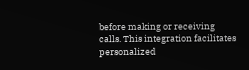before making or receiving calls. This integration facilitates personalized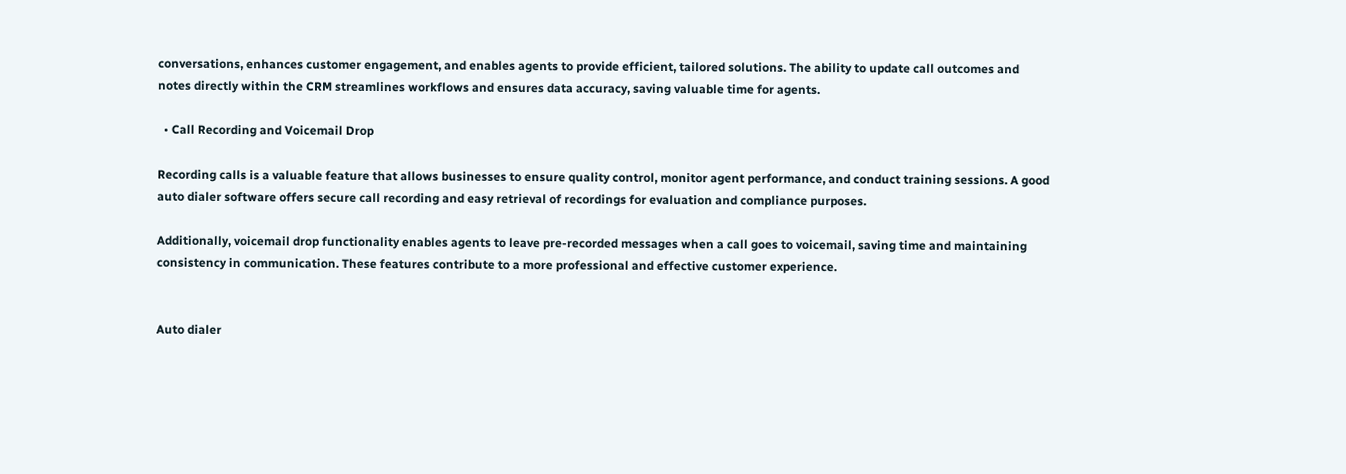conversations, enhances customer engagement, and enables agents to provide efficient, tailored solutions. The ability to update call outcomes and notes directly within the CRM streamlines workflows and ensures data accuracy, saving valuable time for agents.

  • Call Recording and Voicemail Drop

Recording calls is a valuable feature that allows businesses to ensure quality control, monitor agent performance, and conduct training sessions. A good auto dialer software offers secure call recording and easy retrieval of recordings for evaluation and compliance purposes.

Additionally, voicemail drop functionality enables agents to leave pre-recorded messages when a call goes to voicemail, saving time and maintaining consistency in communication. These features contribute to a more professional and effective customer experience.


Auto dialer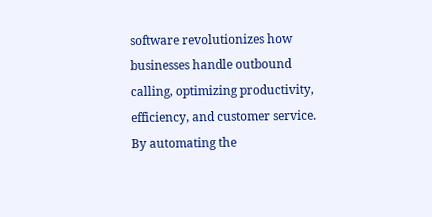software revolutionizes how businesses handle outbound calling, optimizing productivity, efficiency, and customer service. By automating the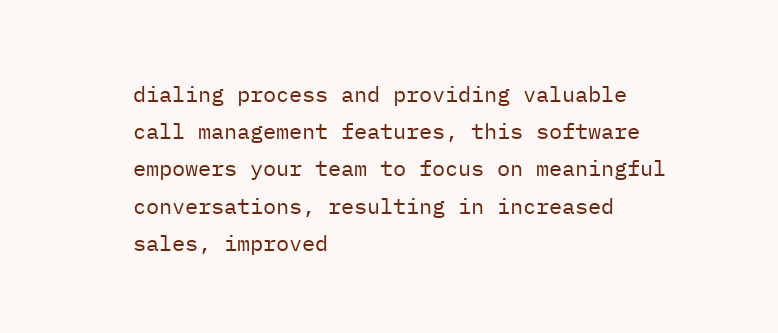dialing process and providing valuable call management features, this software empowers your team to focus on meaningful conversations, resulting in increased sales, improved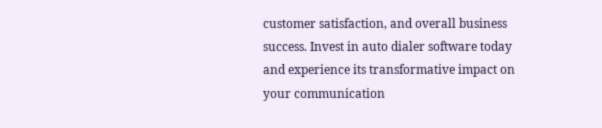customer satisfaction, and overall business success. Invest in auto dialer software today and experience its transformative impact on your communication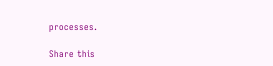processes.

Share this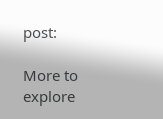post:

More to explore